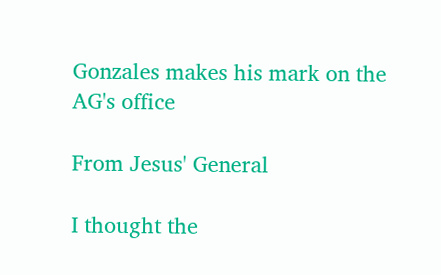Gonzales makes his mark on the AG's office

From Jesus' General

I thought the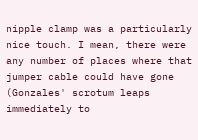nipple clamp was a particularly nice touch. I mean, there were any number of places where that jumper cable could have gone (Gonzales' scrotum leaps immediately to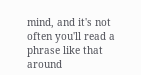mind, and it's not often you'll read a phrase like that around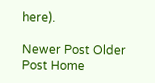here).

Newer Post Older Post Home